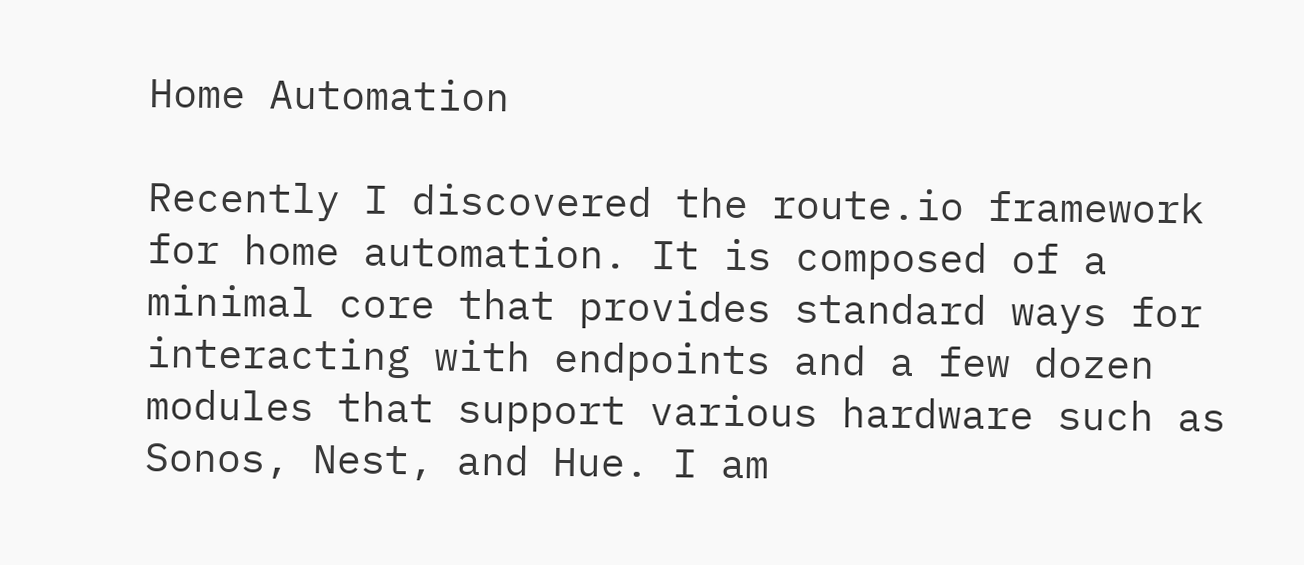Home Automation

Recently I discovered the route.io framework for home automation. It is composed of a minimal core that provides standard ways for interacting with endpoints and a few dozen modules that support various hardware such as Sonos, Nest, and Hue. I am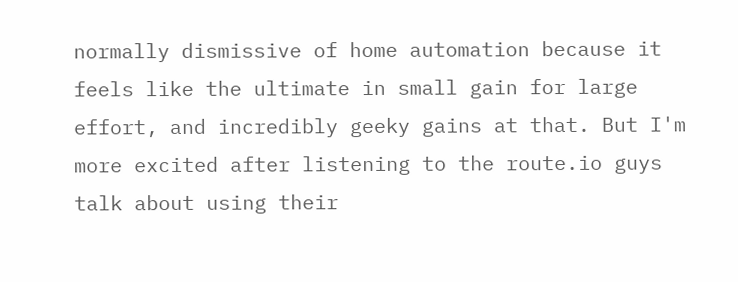normally dismissive of home automation because it feels like the ultimate in small gain for large effort, and incredibly geeky gains at that. But I'm more excited after listening to the route.io guys talk about using their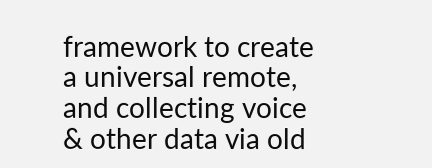framework to create a universal remote, and collecting voice & other data via old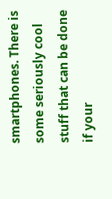smartphones. There is some seriously cool stuff that can be done if your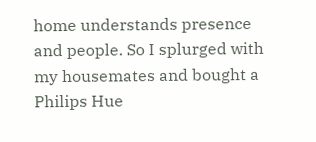home understands presence and people. So I splurged with my housemates and bought a Philips Hue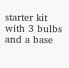starter kit with 3 bulbs and a base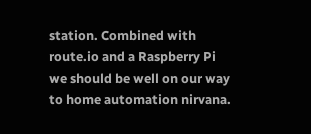station. Combined with route.io and a Raspberry Pi we should be well on our way to home automation nirvana.